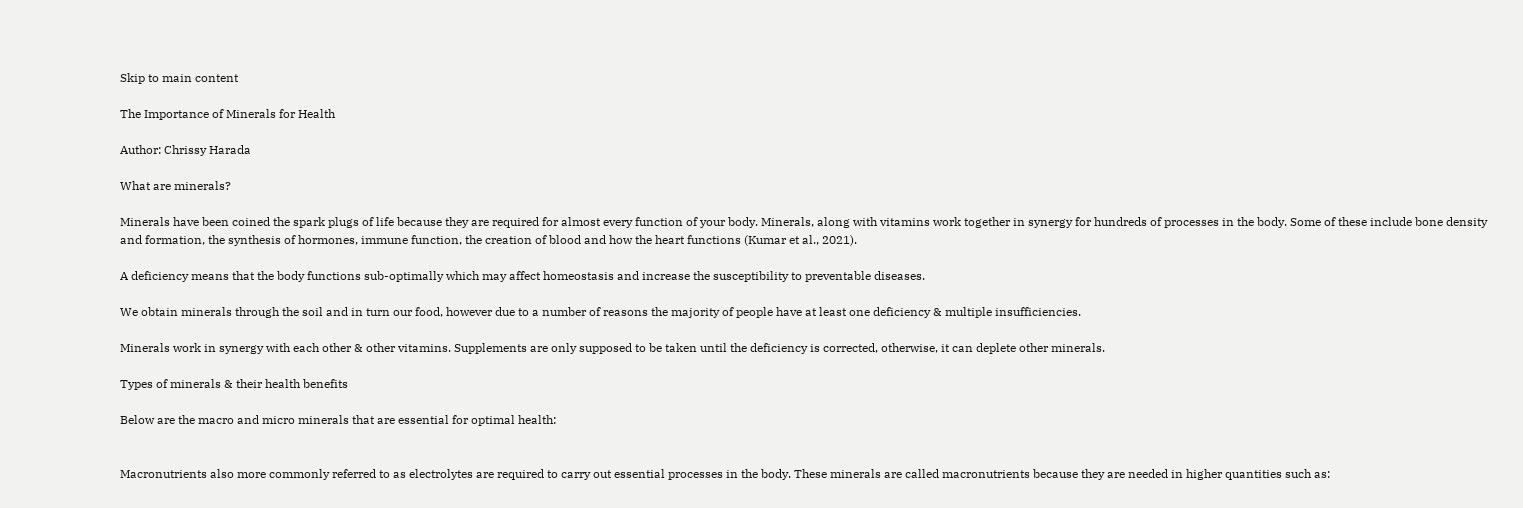Skip to main content

The Importance of Minerals for Health

Author: Chrissy Harada

What are minerals?

Minerals have been coined the spark plugs of life because they are required for almost every function of your body. Minerals, along with vitamins work together in synergy for hundreds of processes in the body. Some of these include bone density and formation, the synthesis of hormones, immune function, the creation of blood and how the heart functions (Kumar et al., 2021).

A deficiency means that the body functions sub-optimally which may affect homeostasis and increase the susceptibility to preventable diseases.

We obtain minerals through the soil and in turn our food, however due to a number of reasons the majority of people have at least one deficiency & multiple insufficiencies.

Minerals work in synergy with each other & other vitamins. Supplements are only supposed to be taken until the deficiency is corrected, otherwise, it can deplete other minerals.

Types of minerals & their health benefits

Below are the macro and micro minerals that are essential for optimal health:


Macronutrients also more commonly referred to as electrolytes are required to carry out essential processes in the body. These minerals are called macronutrients because they are needed in higher quantities such as: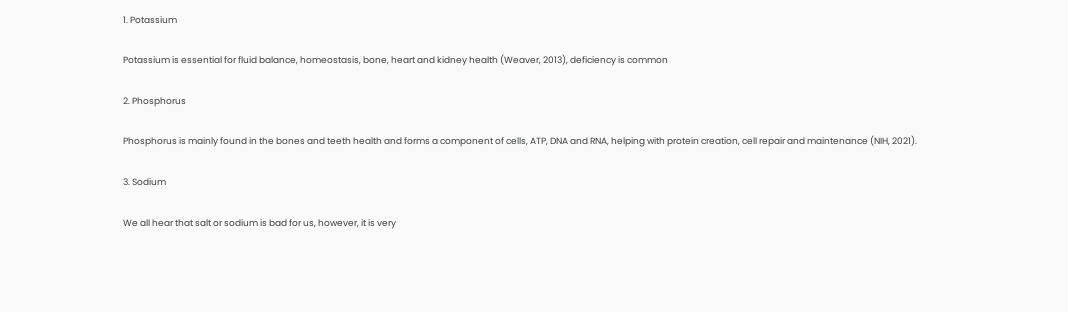1. Potassium

Potassium is essential for fluid balance, homeostasis, bone, heart and kidney health (Weaver, 2013), deficiency is common

2. Phosphorus

Phosphorus is mainly found in the bones and teeth health and forms a component of cells, ATP, DNA and RNA, helping with protein creation, cell repair and maintenance (NIH, 2021).

3. Sodium

We all hear that salt or sodium is bad for us, however, it is very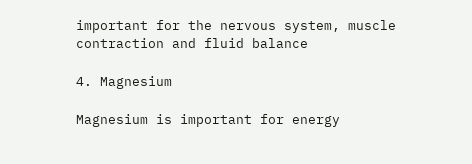important for the nervous system, muscle contraction and fluid balance

4. Magnesium

Magnesium is important for energy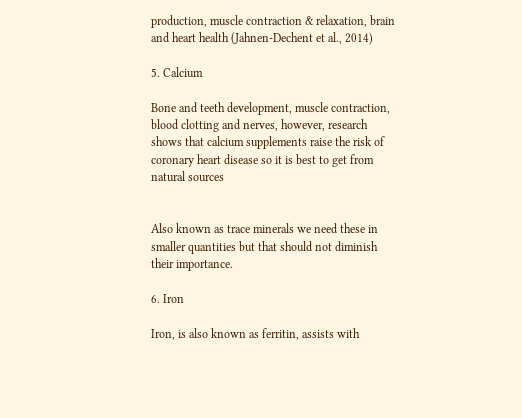production, muscle contraction & relaxation, brain and heart health (Jahnen-Dechent et al., 2014)

5. Calcium

Bone and teeth development, muscle contraction, blood clotting and nerves, however, research shows that calcium supplements raise the risk of coronary heart disease so it is best to get from natural sources


Also known as trace minerals we need these in smaller quantities but that should not diminish their importance.

6. Iron

Iron, is also known as ferritin, assists with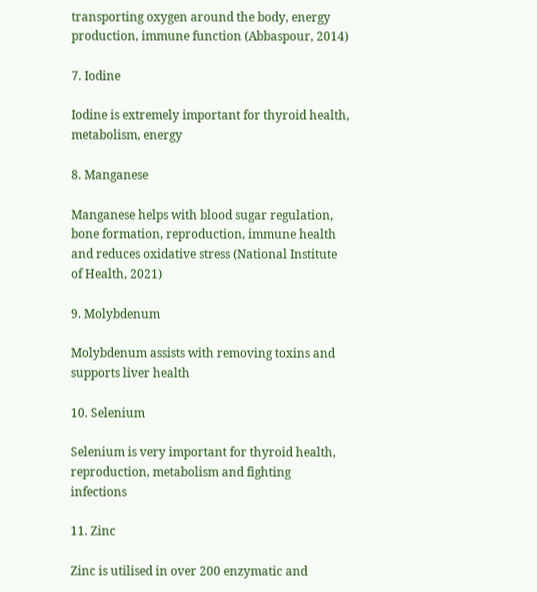transporting oxygen around the body, energy production, immune function (Abbaspour, 2014)

7. Iodine

Iodine is extremely important for thyroid health, metabolism, energy

8. Manganese

Manganese helps with blood sugar regulation, bone formation, reproduction, immune health and reduces oxidative stress (National Institute of Health, 2021)

9. Molybdenum

Molybdenum assists with removing toxins and supports liver health

10. Selenium

Selenium is very important for thyroid health, reproduction, metabolism and fighting infections

11. Zinc

Zinc is utilised in over 200 enzymatic and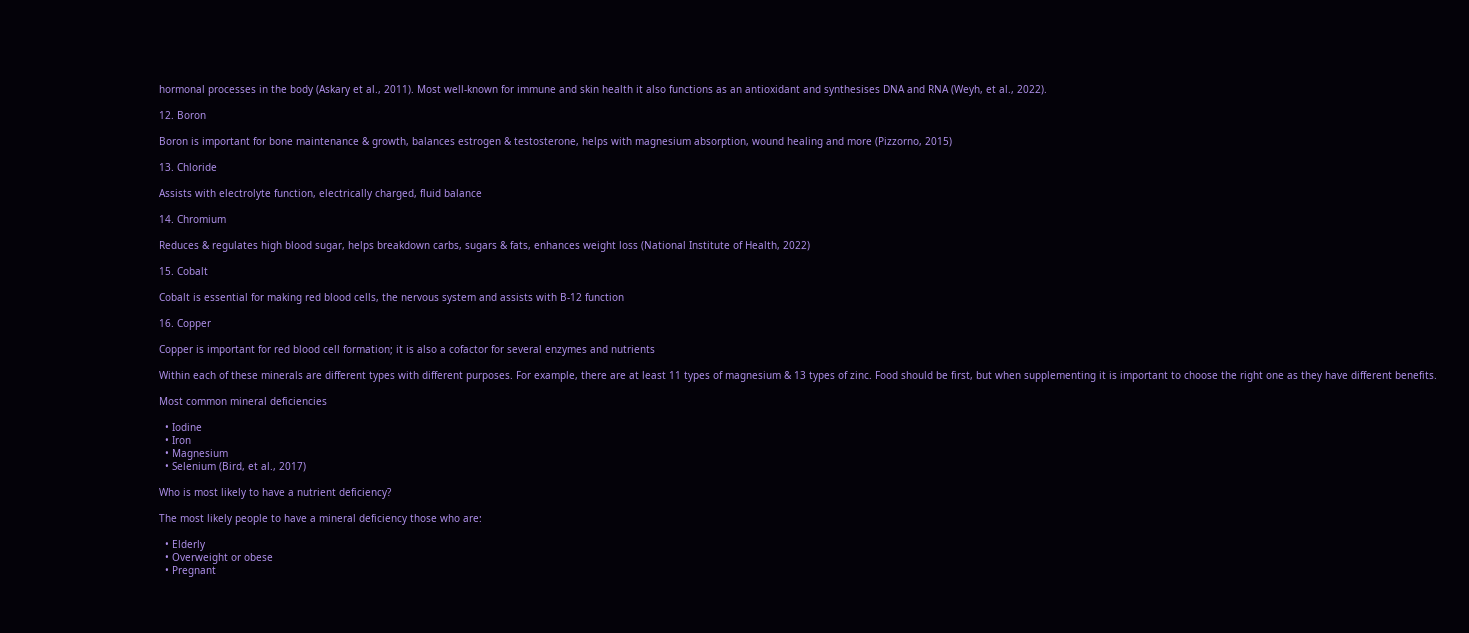hormonal processes in the body (Askary et al., 2011). Most well-known for immune and skin health it also functions as an antioxidant and synthesises DNA and RNA (Weyh, et al., 2022).

12. Boron

Boron is important for bone maintenance & growth, balances estrogen & testosterone, helps with magnesium absorption, wound healing and more (Pizzorno, 2015)

13. Chloride

Assists with electrolyte function, electrically charged, fluid balance

14. Chromium

Reduces & regulates high blood sugar, helps breakdown carbs, sugars & fats, enhances weight loss (National Institute of Health, 2022)

15. Cobalt

Cobalt is essential for making red blood cells, the nervous system and assists with B-12 function

16. Copper

Copper is important for red blood cell formation; it is also a cofactor for several enzymes and nutrients

Within each of these minerals are different types with different purposes. For example, there are at least 11 types of magnesium & 13 types of zinc. Food should be first, but when supplementing it is important to choose the right one as they have different benefits.

Most common mineral deficiencies

  • Iodine
  • Iron
  • Magnesium
  • Selenium (Bird, et al., 2017)

Who is most likely to have a nutrient deficiency?

The most likely people to have a mineral deficiency those who are:

  • Elderly
  • Overweight or obese
  • Pregnant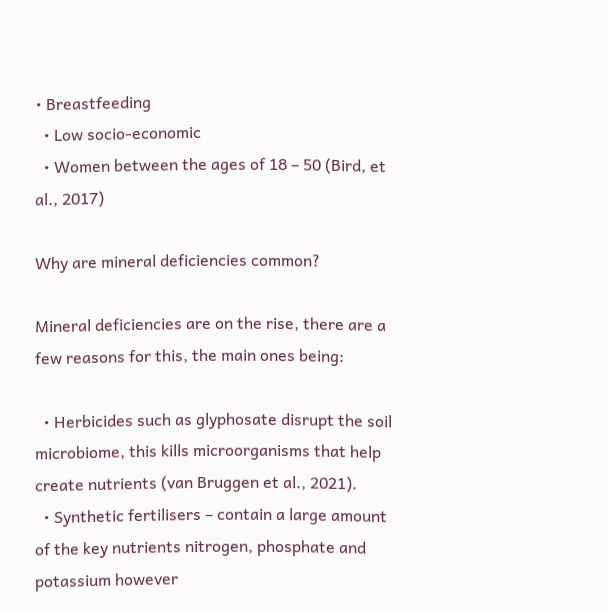• Breastfeeding
  • Low socio-economic
  • Women between the ages of 18 – 50 (Bird, et al., 2017)

Why are mineral deficiencies common?

Mineral deficiencies are on the rise, there are a few reasons for this, the main ones being:

  • Herbicides such as glyphosate disrupt the soil microbiome, this kills microorganisms that help create nutrients (van Bruggen et al., 2021).
  • Synthetic fertilisers – contain a large amount of the key nutrients nitrogen, phosphate and potassium however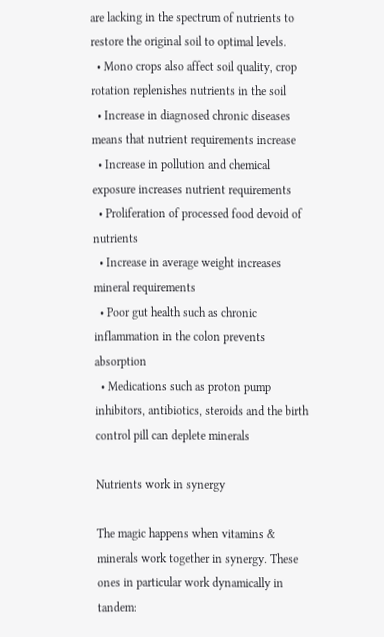are lacking in the spectrum of nutrients to restore the original soil to optimal levels.
  • Mono crops also affect soil quality, crop rotation replenishes nutrients in the soil
  • Increase in diagnosed chronic diseases means that nutrient requirements increase
  • Increase in pollution and chemical exposure increases nutrient requirements
  • Proliferation of processed food devoid of nutrients
  • Increase in average weight increases mineral requirements
  • Poor gut health such as chronic inflammation in the colon prevents absorption
  • Medications such as proton pump inhibitors, antibiotics, steroids and the birth control pill can deplete minerals

Nutrients work in synergy

The magic happens when vitamins & minerals work together in synergy. These ones in particular work dynamically in tandem: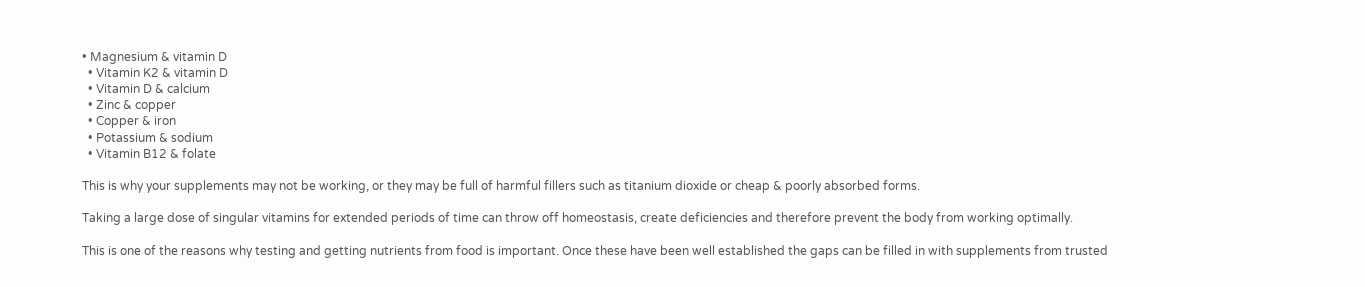• Magnesium & vitamin D
  • Vitamin K2 & vitamin D
  • Vitamin D & calcium
  • Zinc & copper
  • Copper & iron
  • Potassium & sodium
  • Vitamin B12 & folate

This is why your supplements may not be working, or they may be full of harmful fillers such as titanium dioxide or cheap & poorly absorbed forms.

Taking a large dose of singular vitamins for extended periods of time can throw off homeostasis, create deficiencies and therefore prevent the body from working optimally.

This is one of the reasons why testing and getting nutrients from food is important. Once these have been well established the gaps can be filled in with supplements from trusted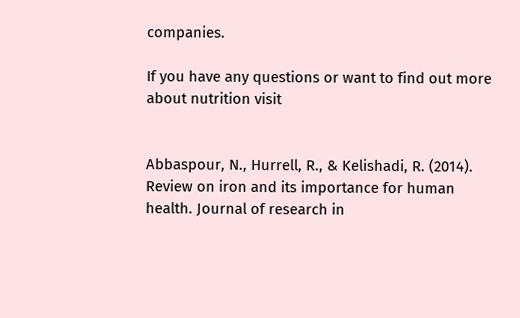companies.

If you have any questions or want to find out more about nutrition visit


Abbaspour, N., Hurrell, R., & Kelishadi, R. (2014). Review on iron and its importance for human health. Journal of research in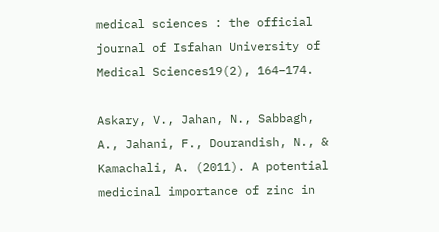medical sciences : the official journal of Isfahan University of Medical Sciences19(2), 164–174.

Askary, V., Jahan, N., Sabbagh, A., Jahani, F., Dourandish, N., & Kamachali, A. (2011). A potential medicinal importance of zinc in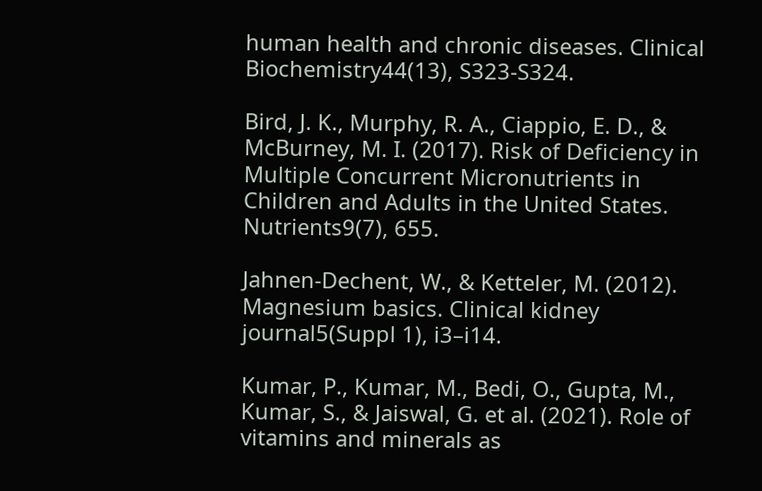human health and chronic diseases. Clinical Biochemistry44(13), S323-S324.

Bird, J. K., Murphy, R. A., Ciappio, E. D., & McBurney, M. I. (2017). Risk of Deficiency in Multiple Concurrent Micronutrients in Children and Adults in the United States. Nutrients9(7), 655.

Jahnen-Dechent, W., & Ketteler, M. (2012). Magnesium basics. Clinical kidney journal5(Suppl 1), i3–i14.

Kumar, P., Kumar, M., Bedi, O., Gupta, M., Kumar, S., & Jaiswal, G. et al. (2021). Role of vitamins and minerals as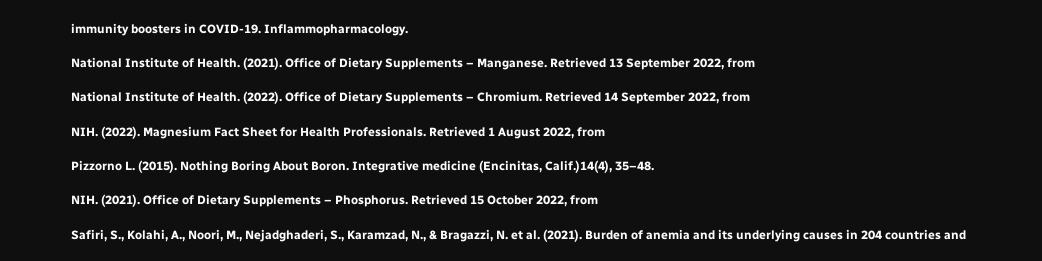immunity boosters in COVID-19. Inflammopharmacology.

National Institute of Health. (2021). Office of Dietary Supplements – Manganese. Retrieved 13 September 2022, from

National Institute of Health. (2022). Office of Dietary Supplements – Chromium. Retrieved 14 September 2022, from

NIH. (2022). Magnesium Fact Sheet for Health Professionals. Retrieved 1 August 2022, from

Pizzorno L. (2015). Nothing Boring About Boron. Integrative medicine (Encinitas, Calif.)14(4), 35–48.

NIH. (2021). Office of Dietary Supplements – Phosphorus. Retrieved 15 October 2022, from

Safiri, S., Kolahi, A., Noori, M., Nejadghaderi, S., Karamzad, N., & Bragazzi, N. et al. (2021). Burden of anemia and its underlying causes in 204 countries and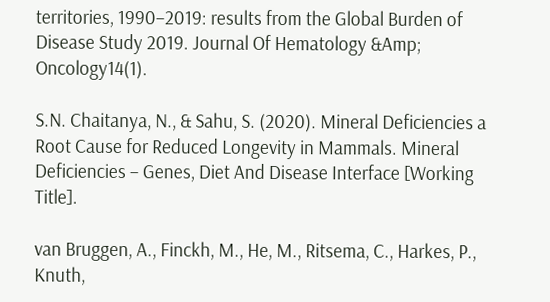territories, 1990–2019: results from the Global Burden of Disease Study 2019. Journal Of Hematology &Amp; Oncology14(1).

S.N. Chaitanya, N., & Sahu, S. (2020). Mineral Deficiencies a Root Cause for Reduced Longevity in Mammals. Mineral Deficiencies – Genes, Diet And Disease Interface [Working Title].

van Bruggen, A., Finckh, M., He, M., Ritsema, C., Harkes, P., Knuth,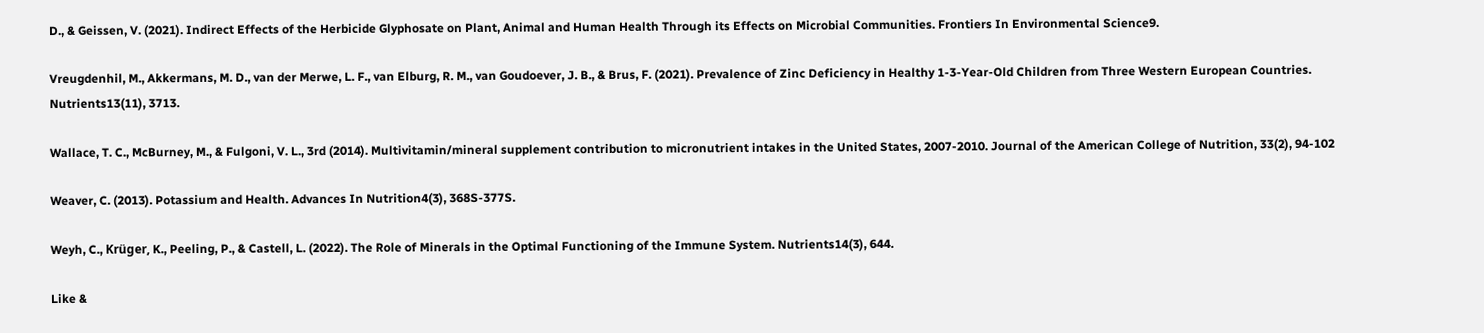D., & Geissen, V. (2021). Indirect Effects of the Herbicide Glyphosate on Plant, Animal and Human Health Through its Effects on Microbial Communities. Frontiers In Environmental Science9.

Vreugdenhil, M., Akkermans, M. D., van der Merwe, L. F., van Elburg, R. M., van Goudoever, J. B., & Brus, F. (2021). Prevalence of Zinc Deficiency in Healthy 1-3-Year-Old Children from Three Western European Countries. Nutrients13(11), 3713.

Wallace, T. C., McBurney, M., & Fulgoni, V. L., 3rd (2014). Multivitamin/mineral supplement contribution to micronutrient intakes in the United States, 2007-2010. Journal of the American College of Nutrition, 33(2), 94-102

Weaver, C. (2013). Potassium and Health. Advances In Nutrition4(3), 368S-377S.

Weyh, C., Krüger, K., Peeling, P., & Castell, L. (2022). The Role of Minerals in the Optimal Functioning of the Immune System. Nutrients14(3), 644.

Like &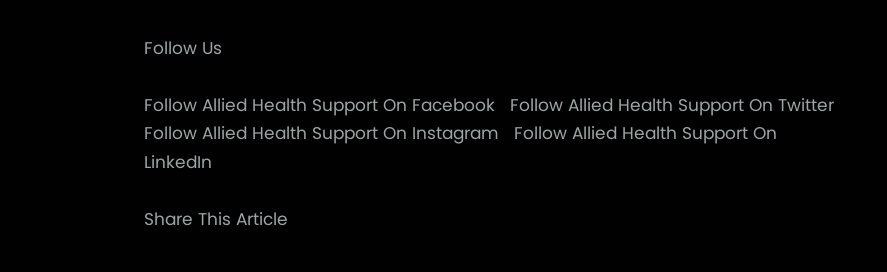Follow Us

Follow Allied Health Support On Facebook   Follow Allied Health Support On Twitter   Follow Allied Health Support On Instagram   Follow Allied Health Support On LinkedIn

Share This Article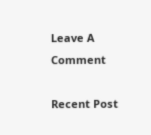Leave A Comment

Recent Post